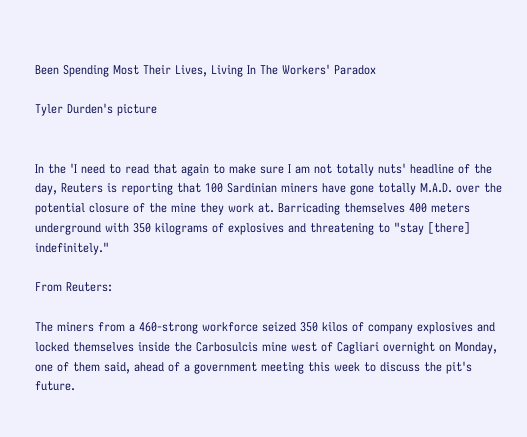Been Spending Most Their Lives, Living In The Workers' Paradox

Tyler Durden's picture


In the 'I need to read that again to make sure I am not totally nuts' headline of the day, Reuters is reporting that 100 Sardinian miners have gone totally M.A.D. over the potential closure of the mine they work at. Barricading themselves 400 meters underground with 350 kilograms of explosives and threatening to "stay [there] indefinitely."

From Reuters:

The miners from a 460-strong workforce seized 350 kilos of company explosives and locked themselves inside the Carbosulcis mine west of Cagliari overnight on Monday, one of them said, ahead of a government meeting this week to discuss the pit's future.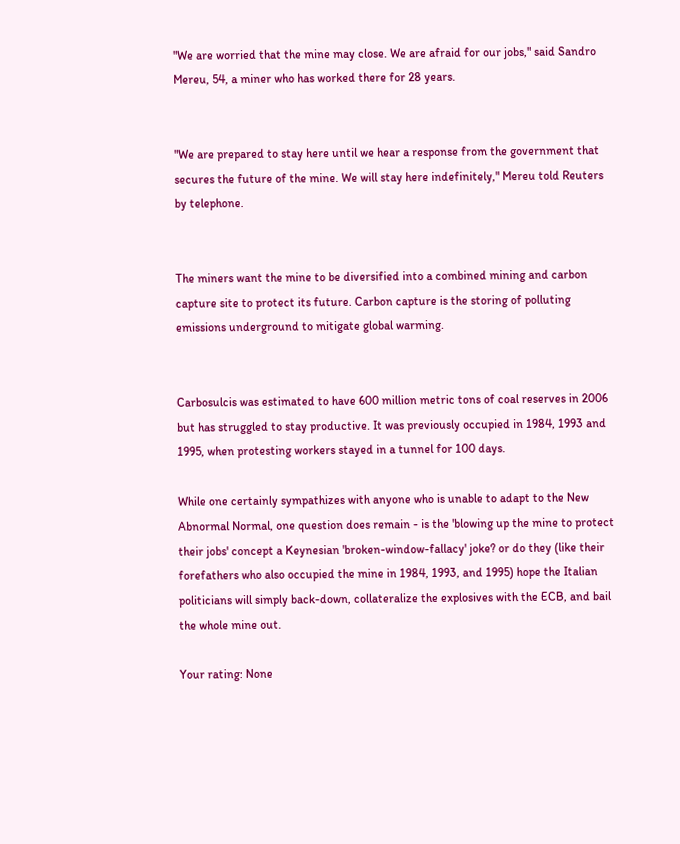"We are worried that the mine may close. We are afraid for our jobs," said Sandro Mereu, 54, a miner who has worked there for 28 years.


"We are prepared to stay here until we hear a response from the government that secures the future of the mine. We will stay here indefinitely," Mereu told Reuters by telephone.


The miners want the mine to be diversified into a combined mining and carbon capture site to protect its future. Carbon capture is the storing of polluting emissions underground to mitigate global warming.


Carbosulcis was estimated to have 600 million metric tons of coal reserves in 2006 but has struggled to stay productive. It was previously occupied in 1984, 1993 and 1995, when protesting workers stayed in a tunnel for 100 days.

While one certainly sympathizes with anyone who is unable to adapt to the New Abnormal Normal, one question does remain - is the 'blowing up the mine to protect their jobs' concept a Keynesian 'broken-window-fallacy' joke? or do they (like their forefathers who also occupied the mine in 1984, 1993, and 1995) hope the Italian politicians will simply back-down, collateralize the explosives with the ECB, and bail the whole mine out.

Your rating: None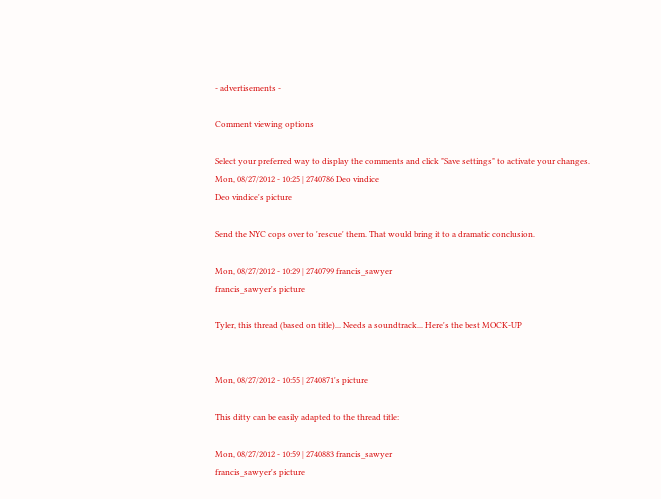- advertisements -

Comment viewing options

Select your preferred way to display the comments and click "Save settings" to activate your changes.
Mon, 08/27/2012 - 10:25 | 2740786 Deo vindice
Deo vindice's picture

Send the NYC cops over to 'rescue' them. That would bring it to a dramatic conclusion.

Mon, 08/27/2012 - 10:29 | 2740799 francis_sawyer
francis_sawyer's picture

Tyler, this thread (based on title)... Needs a soundtrack... Here's the best MOCK-UP


Mon, 08/27/2012 - 10:55 | 2740871's picture

This ditty can be easily adapted to the thread title:

Mon, 08/27/2012 - 10:59 | 2740883 francis_sawyer
francis_sawyer's picture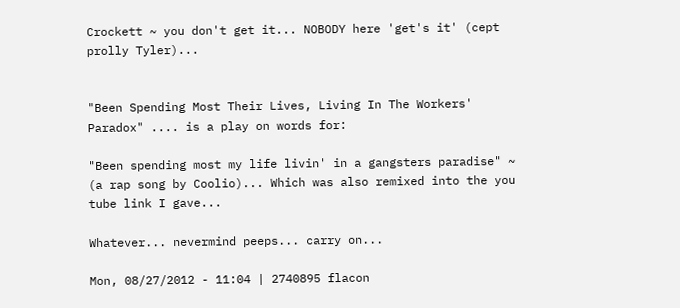Crockett ~ you don't get it... NOBODY here 'get's it' (cept prolly Tyler)...


"Been Spending Most Their Lives, Living In The Workers' Paradox" .... is a play on words for:

"Been spending most my life livin' in a gangsters paradise" ~ (a rap song by Coolio)... Which was also remixed into the you tube link I gave...

Whatever... nevermind peeps... carry on...

Mon, 08/27/2012 - 11:04 | 2740895 flacon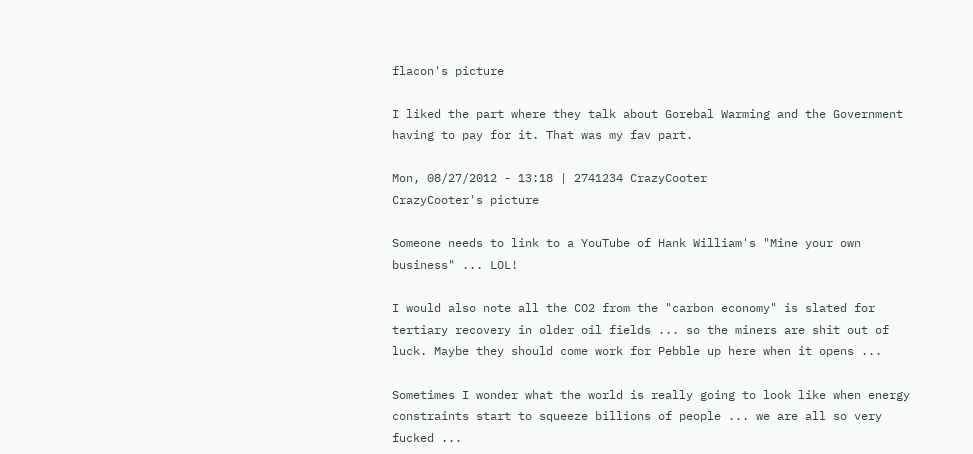flacon's picture

I liked the part where they talk about Gorebal Warming and the Government having to pay for it. That was my fav part.

Mon, 08/27/2012 - 13:18 | 2741234 CrazyCooter
CrazyCooter's picture

Someone needs to link to a YouTube of Hank William's "Mine your own business" ... LOL!

I would also note all the CO2 from the "carbon economy" is slated for tertiary recovery in older oil fields ... so the miners are shit out of luck. Maybe they should come work for Pebble up here when it opens ...

Sometimes I wonder what the world is really going to look like when energy constraints start to squeeze billions of people ... we are all so very fucked ...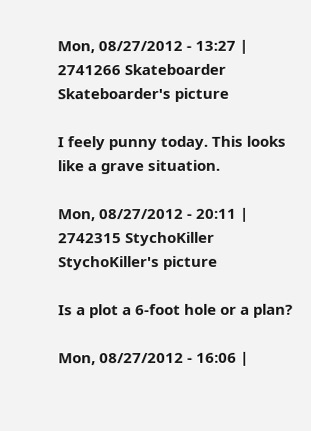Mon, 08/27/2012 - 13:27 | 2741266 Skateboarder
Skateboarder's picture

I feely punny today. This looks like a grave situation.

Mon, 08/27/2012 - 20:11 | 2742315 StychoKiller
StychoKiller's picture

Is a plot a 6-foot hole or a plan?

Mon, 08/27/2012 - 16:06 |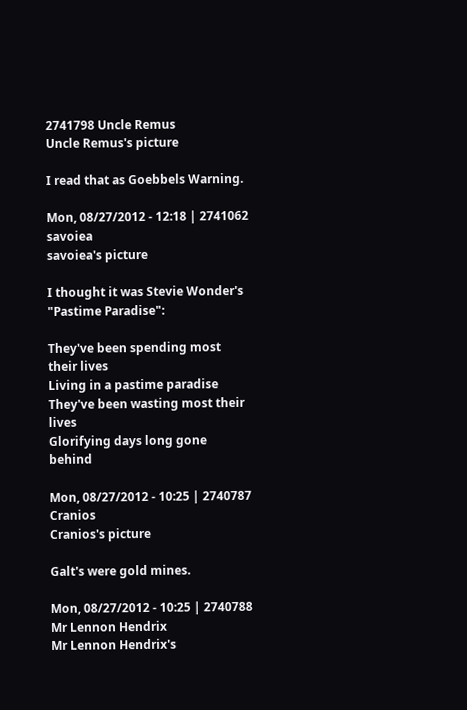2741798 Uncle Remus
Uncle Remus's picture

I read that as Goebbels Warning.

Mon, 08/27/2012 - 12:18 | 2741062 savoiea
savoiea's picture

I thought it was Stevie Wonder's "Pastime Paradise":

They've been spending most their lives
Living in a pastime paradise
They've been wasting most their lives
Glorifying days long gone behind

Mon, 08/27/2012 - 10:25 | 2740787 Cranios
Cranios's picture

Galt's were gold mines.

Mon, 08/27/2012 - 10:25 | 2740788 Mr Lennon Hendrix
Mr Lennon Hendrix's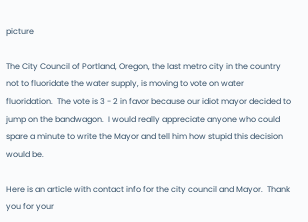picture

The City Council of Portland, Oregon, the last metro city in the country not to fluoridate the water supply, is moving to vote on water fluoridation.  The vote is 3 - 2 in favor because our idiot mayor decided to jump on the bandwagon.  I would really appreciate anyone who could spare a minute to write the Mayor and tell him how stupid this decision would be.

Here is an article with contact info for the city council and Mayor.  Thank you for your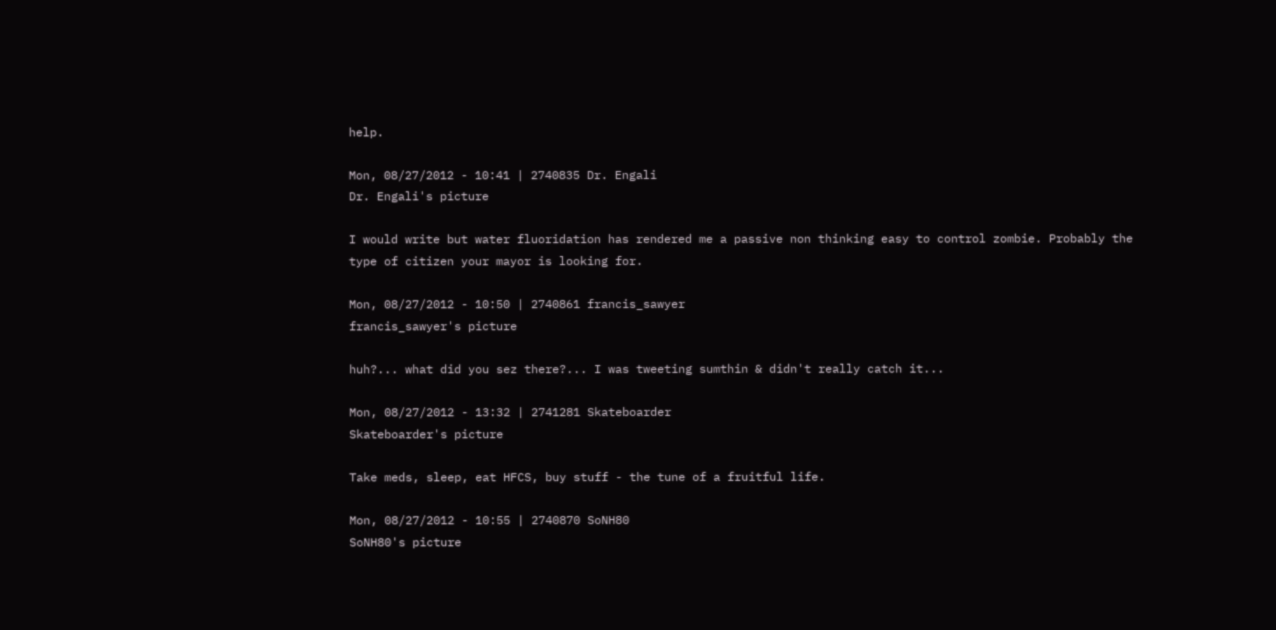help.

Mon, 08/27/2012 - 10:41 | 2740835 Dr. Engali
Dr. Engali's picture

I would write but water fluoridation has rendered me a passive non thinking easy to control zombie. Probably the type of citizen your mayor is looking for.

Mon, 08/27/2012 - 10:50 | 2740861 francis_sawyer
francis_sawyer's picture

huh?... what did you sez there?... I was tweeting sumthin & didn't really catch it...

Mon, 08/27/2012 - 13:32 | 2741281 Skateboarder
Skateboarder's picture

Take meds, sleep, eat HFCS, buy stuff - the tune of a fruitful life.

Mon, 08/27/2012 - 10:55 | 2740870 SoNH80
SoNH80's picture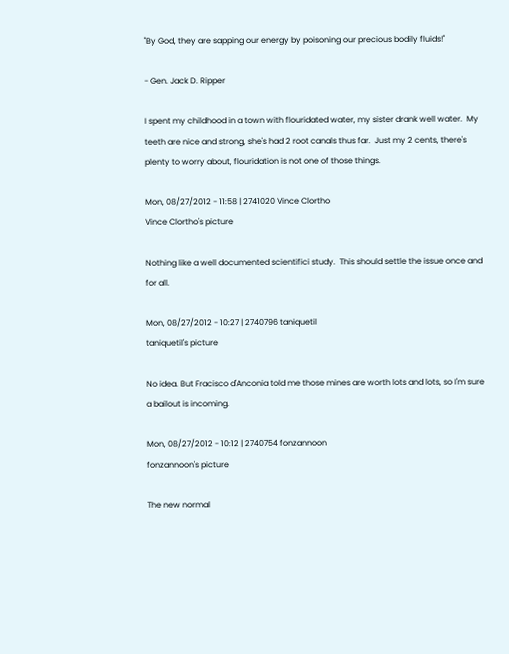"By God, they are sapping our energy by poisoning our precious bodily fluids!"

- Gen. Jack D. Ripper

I spent my childhood in a town with flouridated water, my sister drank well water.  My teeth are nice and strong, she's had 2 root canals thus far.  Just my 2 cents, there's plenty to worry about, flouridation is not one of those things.

Mon, 08/27/2012 - 11:58 | 2741020 Vince Clortho
Vince Clortho's picture

Nothing like a well documented scientifici study.  This should settle the issue once and for all.

Mon, 08/27/2012 - 10:27 | 2740796 taniquetil
taniquetil's picture

No idea. But Fracisco d'Anconia told me those mines are worth lots and lots, so I'm sure a bailout is incoming.

Mon, 08/27/2012 - 10:12 | 2740754 fonzannoon
fonzannoon's picture

The new normal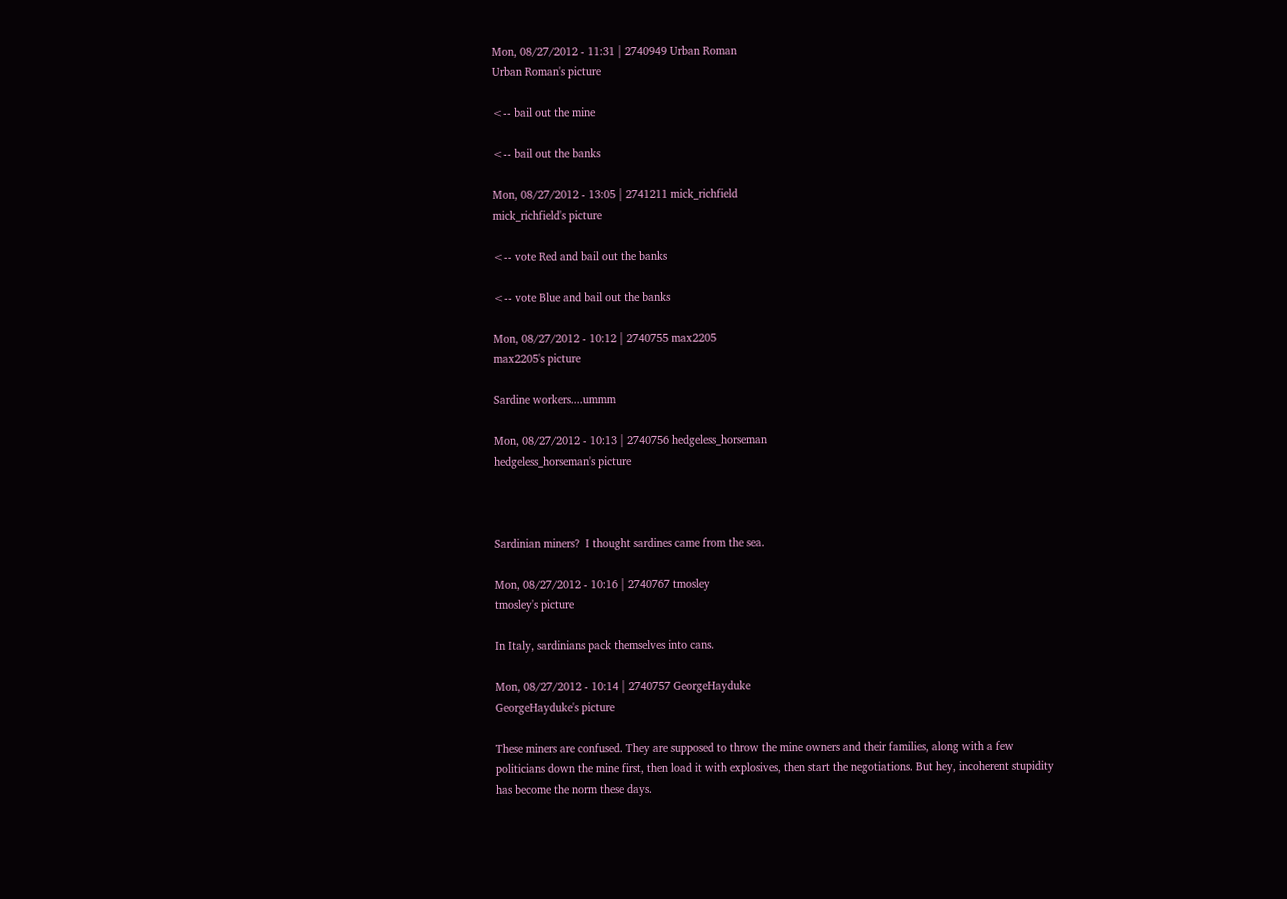Mon, 08/27/2012 - 11:31 | 2740949 Urban Roman
Urban Roman's picture

<-- bail out the mine

<-- bail out the banks

Mon, 08/27/2012 - 13:05 | 2741211 mick_richfield
mick_richfield's picture

<-- vote Red and bail out the banks

<-- vote Blue and bail out the banks

Mon, 08/27/2012 - 10:12 | 2740755 max2205
max2205's picture

Sardine workers....ummm

Mon, 08/27/2012 - 10:13 | 2740756 hedgeless_horseman
hedgeless_horseman's picture



Sardinian miners?  I thought sardines came from the sea.

Mon, 08/27/2012 - 10:16 | 2740767 tmosley
tmosley's picture

In Italy, sardinians pack themselves into cans.

Mon, 08/27/2012 - 10:14 | 2740757 GeorgeHayduke
GeorgeHayduke's picture

These miners are confused. They are supposed to throw the mine owners and their families, along with a few politicians down the mine first, then load it with explosives, then start the negotiations. But hey, incoherent stupidity has become the norm these days.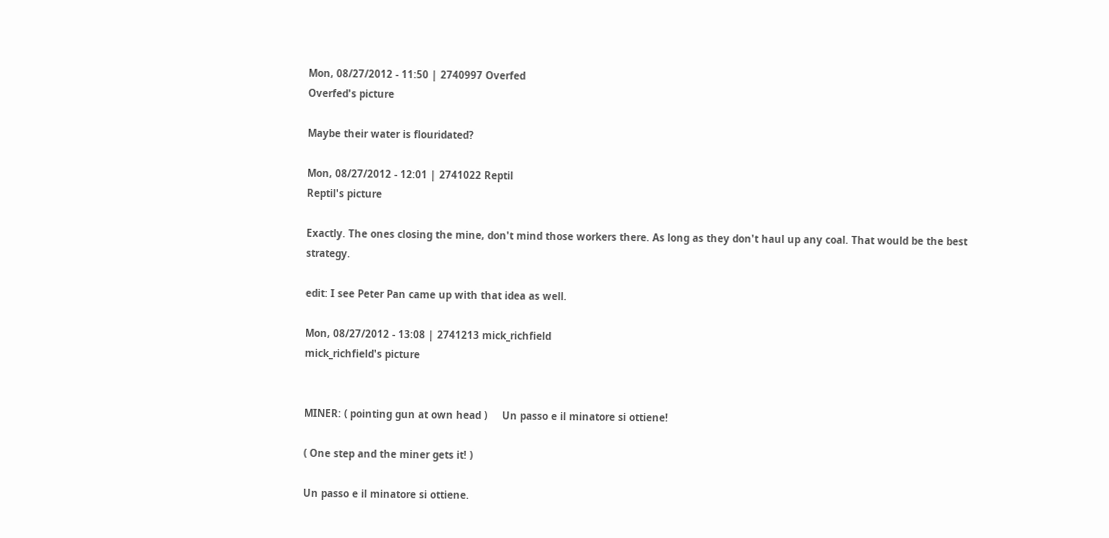Mon, 08/27/2012 - 11:50 | 2740997 Overfed
Overfed's picture

Maybe their water is flouridated?

Mon, 08/27/2012 - 12:01 | 2741022 Reptil
Reptil's picture

Exactly. The ones closing the mine, don't mind those workers there. As long as they don't haul up any coal. That would be the best strategy.

edit: I see Peter Pan came up with that idea as well.

Mon, 08/27/2012 - 13:08 | 2741213 mick_richfield
mick_richfield's picture


MINER: ( pointing gun at own head )     Un passo e il minatore si ottiene!

( One step and the miner gets it! )

Un passo e il minatore si ottiene.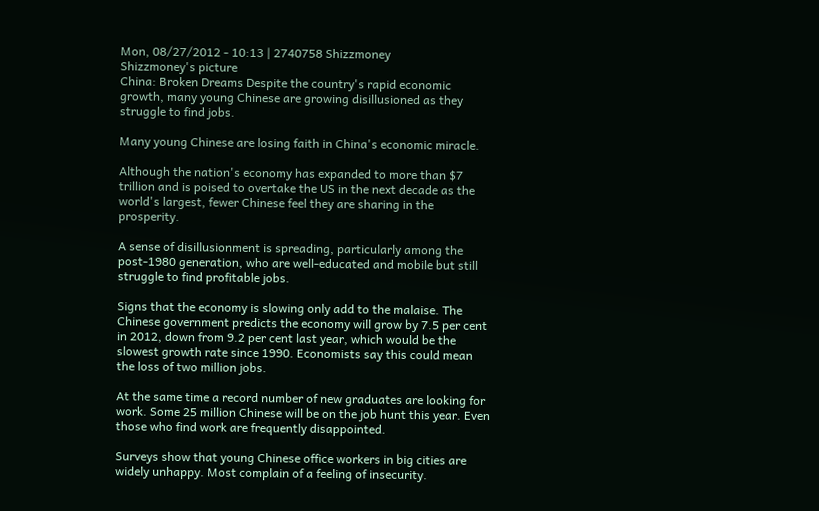Mon, 08/27/2012 - 10:13 | 2740758 Shizzmoney
Shizzmoney's picture
China: Broken Dreams Despite the country's rapid economic growth, many young Chinese are growing disillusioned as they struggle to find jobs.

Many young Chinese are losing faith in China's economic miracle.

Although the nation's economy has expanded to more than $7 trillion and is poised to overtake the US in the next decade as the world's largest, fewer Chinese feel they are sharing in the prosperity.

A sense of disillusionment is spreading, particularly among the post-1980 generation, who are well-educated and mobile but still struggle to find profitable jobs.

Signs that the economy is slowing only add to the malaise. The Chinese government predicts the economy will grow by 7.5 per cent in 2012, down from 9.2 per cent last year, which would be the slowest growth rate since 1990. Economists say this could mean the loss of two million jobs.

At the same time a record number of new graduates are looking for work. Some 25 million Chinese will be on the job hunt this year. Even those who find work are frequently disappointed.

Surveys show that young Chinese office workers in big cities are widely unhappy. Most complain of a feeling of insecurity.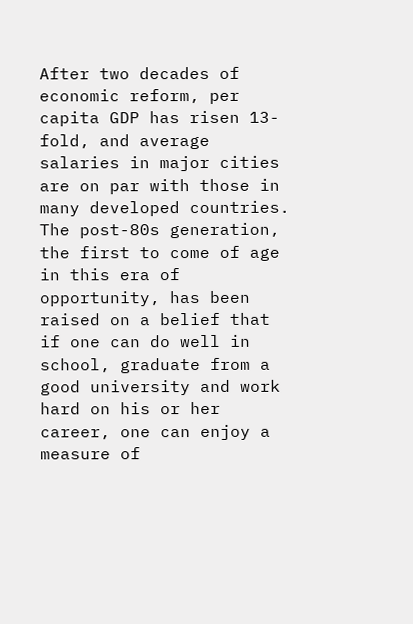After two decades of economic reform, per capita GDP has risen 13-fold, and average salaries in major cities are on par with those in many developed countries. The post-80s generation, the first to come of age in this era of opportunity, has been raised on a belief that if one can do well in school, graduate from a good university and work hard on his or her career, one can enjoy a measure of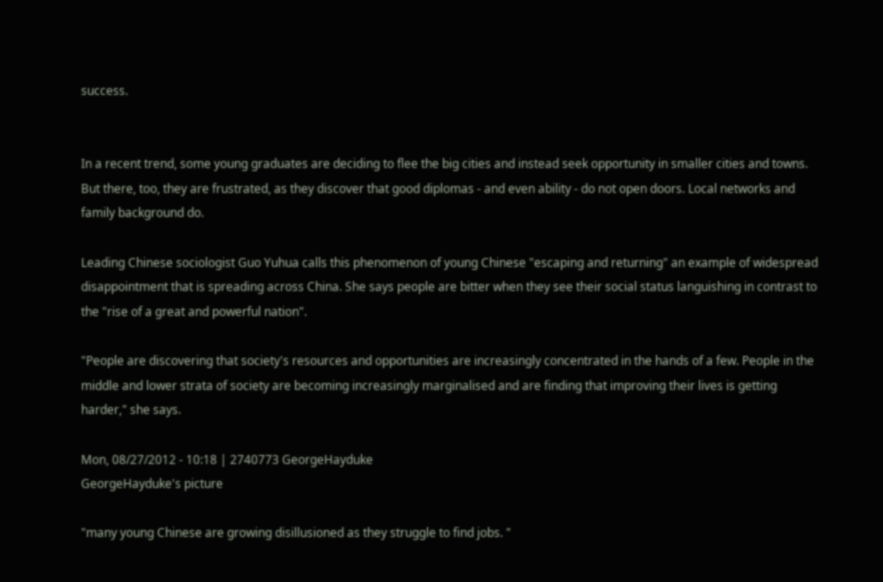success.


In a recent trend, some young graduates are deciding to flee the big cities and instead seek opportunity in smaller cities and towns. But there, too, they are frustrated, as they discover that good diplomas - and even ability - do not open doors. Local networks and family background do.

Leading Chinese sociologist Guo Yuhua calls this phenomenon of young Chinese "escaping and returning" an example of widespread disappointment that is spreading across China. She says people are bitter when they see their social status languishing in contrast to the "rise of a great and powerful nation".

"People are discovering that society's resources and opportunities are increasingly concentrated in the hands of a few. People in the middle and lower strata of society are becoming increasingly marginalised and are finding that improving their lives is getting harder," she says.

Mon, 08/27/2012 - 10:18 | 2740773 GeorgeHayduke
GeorgeHayduke's picture

"many young Chinese are growing disillusioned as they struggle to find jobs. "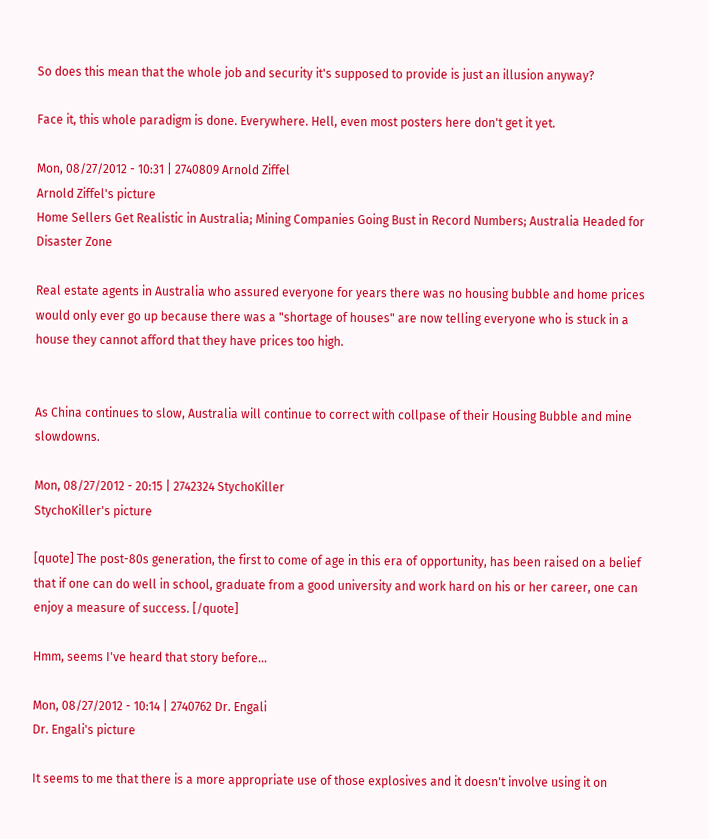So does this mean that the whole job and security it's supposed to provide is just an illusion anyway?

Face it, this whole paradigm is done. Everywhere. Hell, even most posters here don't get it yet.

Mon, 08/27/2012 - 10:31 | 2740809 Arnold Ziffel
Arnold Ziffel's picture
Home Sellers Get Realistic in Australia; Mining Companies Going Bust in Record Numbers; Australia Headed for Disaster Zone

Real estate agents in Australia who assured everyone for years there was no housing bubble and home prices would only ever go up because there was a "shortage of houses" are now telling everyone who is stuck in a house they cannot afford that they have prices too high.


As China continues to slow, Australia will continue to correct with collpase of their Housing Bubble and mine slowdowns.

Mon, 08/27/2012 - 20:15 | 2742324 StychoKiller
StychoKiller's picture

[quote] The post-80s generation, the first to come of age in this era of opportunity, has been raised on a belief that if one can do well in school, graduate from a good university and work hard on his or her career, one can enjoy a measure of success. [/quote]

Hmm, seems I've heard that story before...

Mon, 08/27/2012 - 10:14 | 2740762 Dr. Engali
Dr. Engali's picture

It seems to me that there is a more appropriate use of those explosives and it doesn't involve using it on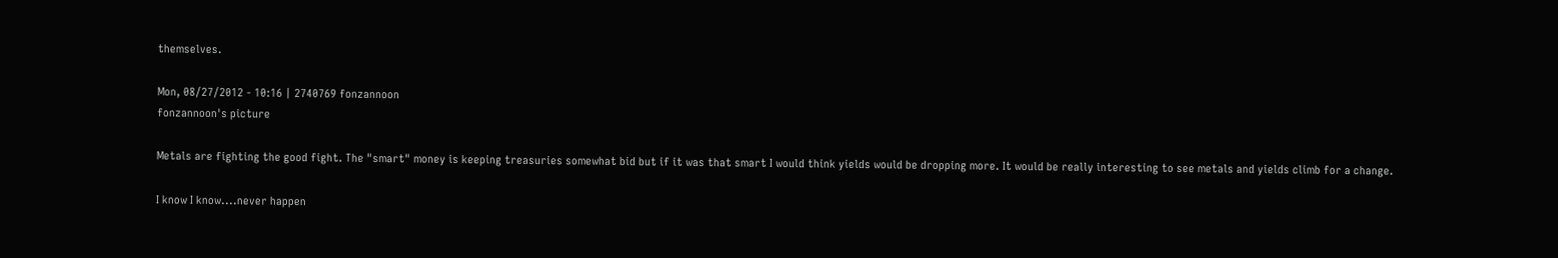themselves.

Mon, 08/27/2012 - 10:16 | 2740769 fonzannoon
fonzannoon's picture

Metals are fighting the good fight. The "smart" money is keeping treasuries somewhat bid but if it was that smart I would think yields would be dropping more. It would be really interesting to see metals and yields climb for a change.

I know I know....never happen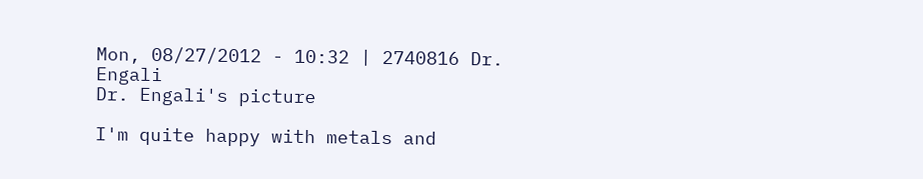Mon, 08/27/2012 - 10:32 | 2740816 Dr. Engali
Dr. Engali's picture

I'm quite happy with metals and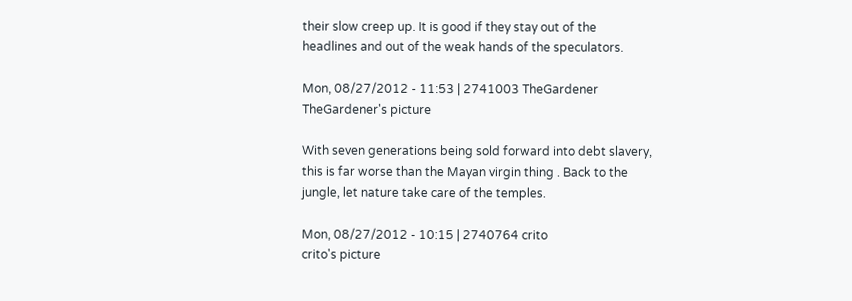their slow creep up. It is good if they stay out of the headlines and out of the weak hands of the speculators.

Mon, 08/27/2012 - 11:53 | 2741003 TheGardener
TheGardener's picture

With seven generations being sold forward into debt slavery,
this is far worse than the Mayan virgin thing . Back to the
jungle, let nature take care of the temples.

Mon, 08/27/2012 - 10:15 | 2740764 crito
crito's picture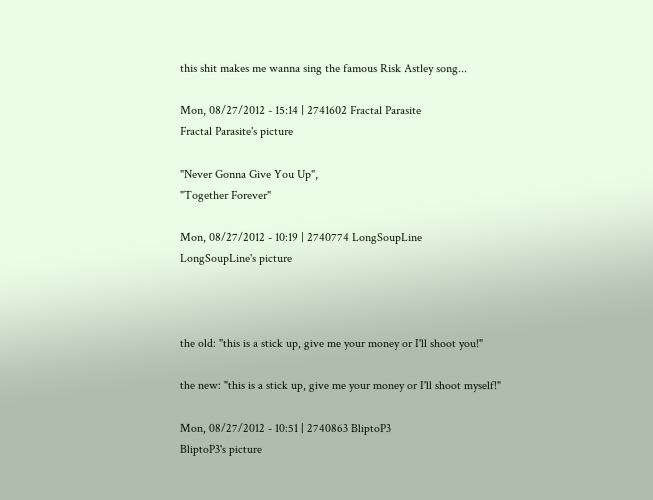this shit makes me wanna sing the famous Risk Astley song...

Mon, 08/27/2012 - 15:14 | 2741602 Fractal Parasite
Fractal Parasite's picture

"Never Gonna Give You Up",
"Together Forever"

Mon, 08/27/2012 - 10:19 | 2740774 LongSoupLine
LongSoupLine's picture



the old: "this is a stick up, give me your money or I'll shoot you!"

the new: "this is a stick up, give me your money or I'll shoot myself!"

Mon, 08/27/2012 - 10:51 | 2740863 BliptoP3
BliptoP3's picture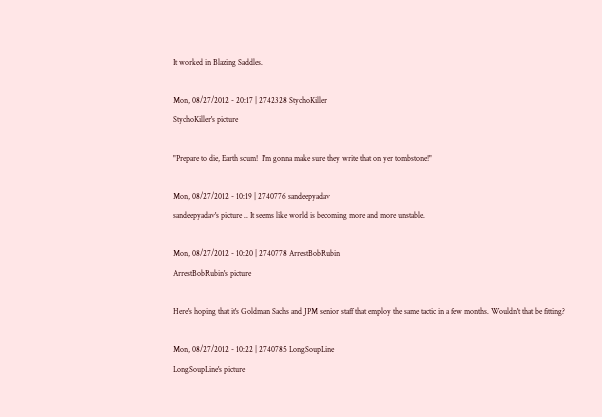It worked in Blazing Saddles.

Mon, 08/27/2012 - 20:17 | 2742328 StychoKiller
StychoKiller's picture

"Prepare to die, Earth scum!  I'm gonna make sure they write that on yer tombstone!"

Mon, 08/27/2012 - 10:19 | 2740776 sandeepyadav
sandeepyadav's picture .. It seems like world is becoming more and more unstable.

Mon, 08/27/2012 - 10:20 | 2740778 ArrestBobRubin
ArrestBobRubin's picture

Here's hoping that it's Goldman Sachs and JPM senior staff that employ the same tactic in a few months. Wouldn't that be fitting?

Mon, 08/27/2012 - 10:22 | 2740785 LongSoupLine
LongSoupLine's picture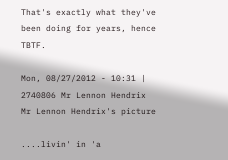That's exactly what they've been doing for years, hence TBTF.

Mon, 08/27/2012 - 10:31 | 2740806 Mr Lennon Hendrix
Mr Lennon Hendrix's picture

....livin' in 'a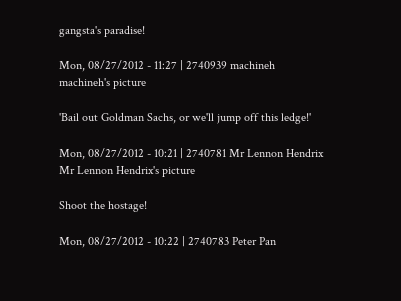gangsta's paradise!

Mon, 08/27/2012 - 11:27 | 2740939 machineh
machineh's picture

'Bail out Goldman Sachs, or we'll jump off this ledge!'

Mon, 08/27/2012 - 10:21 | 2740781 Mr Lennon Hendrix
Mr Lennon Hendrix's picture

Shoot the hostage!

Mon, 08/27/2012 - 10:22 | 2740783 Peter Pan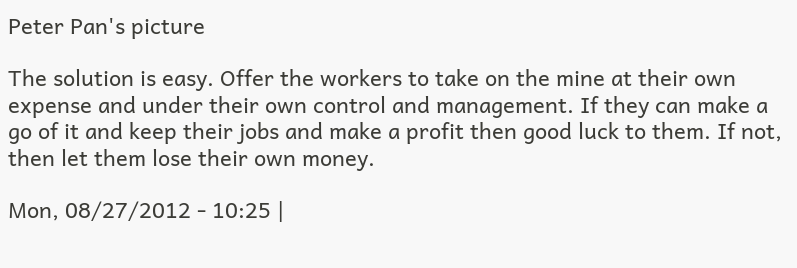Peter Pan's picture

The solution is easy. Offer the workers to take on the mine at their own expense and under their own control and management. If they can make a go of it and keep their jobs and make a profit then good luck to them. If not, then let them lose their own money.

Mon, 08/27/2012 - 10:25 |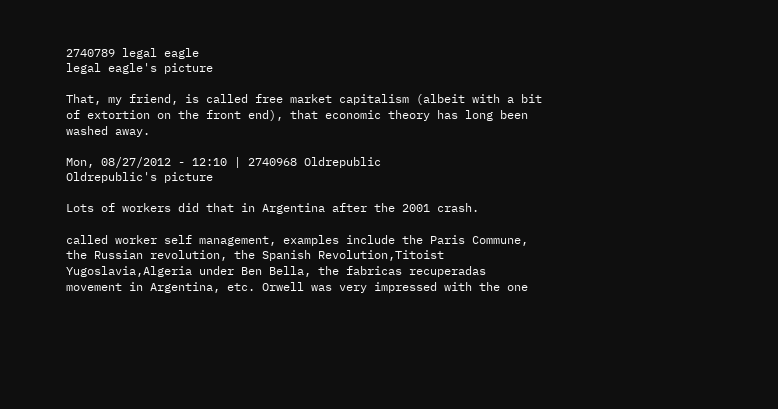2740789 legal eagle
legal eagle's picture

That, my friend, is called free market capitalism (albeit with a bit of extortion on the front end), that economic theory has long been washed away.

Mon, 08/27/2012 - 12:10 | 2740968 Oldrepublic
Oldrepublic's picture

Lots of workers did that in Argentina after the 2001 crash.

called worker self management, examples include the Paris Commune, the Russian revolution, the Spanish Revolution,Titoist Yugoslavia,Algeria under Ben Bella, the fabricas recuperadas movement in Argentina, etc. Orwell was very impressed with the one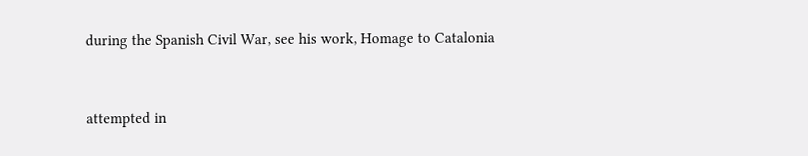during the Spanish Civil War, see his work, Homage to Catalonia


attempted in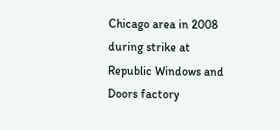Chicago area in 2008 during strike at Republic Windows and Doors factory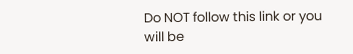Do NOT follow this link or you will be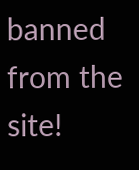banned from the site!